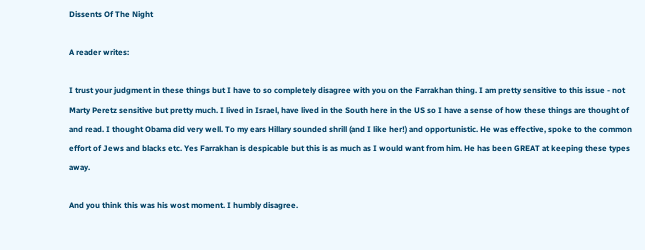Dissents Of The Night

A reader writes:

I trust your judgment in these things but I have to so completely disagree with you on the Farrakhan thing. I am pretty sensitive to this issue - not Marty Peretz sensitive but pretty much. I lived in Israel, have lived in the South here in the US so I have a sense of how these things are thought of and read. I thought Obama did very well. To my ears Hillary sounded shrill (and I like her!) and opportunistic. He was effective, spoke to the common effort of Jews and blacks etc. Yes Farrakhan is despicable but this is as much as I would want from him. He has been GREAT at keeping these types away.

And you think this was his wost moment. I humbly disagree.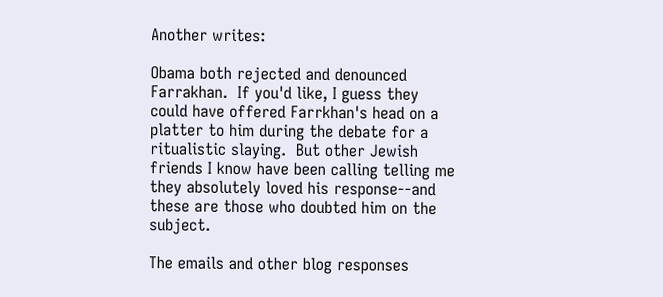Another writes:

Obama both rejected and denounced Farrakhan.  If you'd like, I guess they could have offered Farrkhan's head on a platter to him during the debate for a ritualistic slaying.  But other Jewish friends I know have been calling telling me they absolutely loved his response--and these are those who doubted him on the subject.

The emails and other blog responses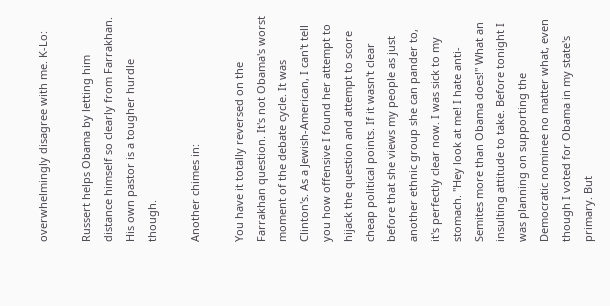overwhelmingly disagree with me. K-Lo:

Russert helps Obama by letting him distance himself so clearly from Farrakhan. His own pastor is a tougher hurdle though.

Another chimes in:

You have it totally reversed on the Farrakhan question. It's not Obama's worst moment of the debate cycle. It was Clinton's. As a Jewish-American, I can't tell you how offensive I found her attempt to hijack the question and attempt to score cheap political points. If it wasn't clear before that she views my people as just another ethnic group she can pander to, it's perfectly clear now. I was sick to my stomach. "Hey look at me! I hate anti-Semites more than Obama does!" What an insulting attitude to take. Before tonight I was planning on supporting the Democratic nominee no matter what, even though I voted for Obama in my state's primary. But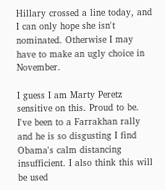Hillary crossed a line today, and I can only hope she isn't nominated. Otherwise I may have to make an ugly choice in November.

I guess I am Marty Peretz sensitive on this. Proud to be. I've been to a Farrakhan rally and he is so disgusting I find Obama's calm distancing insufficient. I also think this will be used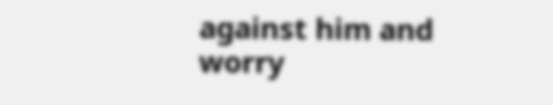against him and worry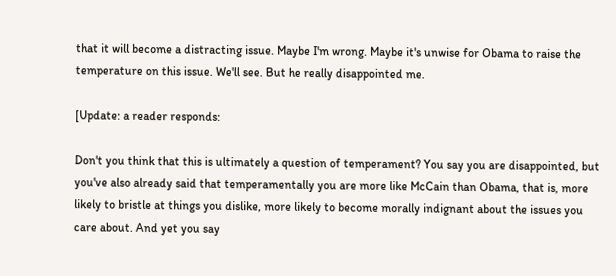that it will become a distracting issue. Maybe I'm wrong. Maybe it's unwise for Obama to raise the temperature on this issue. We'll see. But he really disappointed me.

[Update: a reader responds:

Don't you think that this is ultimately a question of temperament? You say you are disappointed, but you've also already said that temperamentally you are more like McCain than Obama, that is, more likely to bristle at things you dislike, more likely to become morally indignant about the issues you care about. And yet you say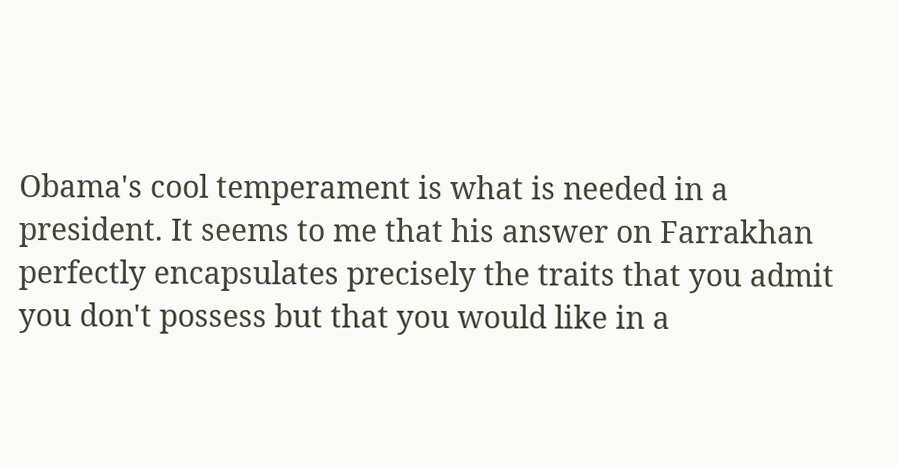Obama's cool temperament is what is needed in a president. It seems to me that his answer on Farrakhan perfectly encapsulates precisely the traits that you admit you don't possess but that you would like in a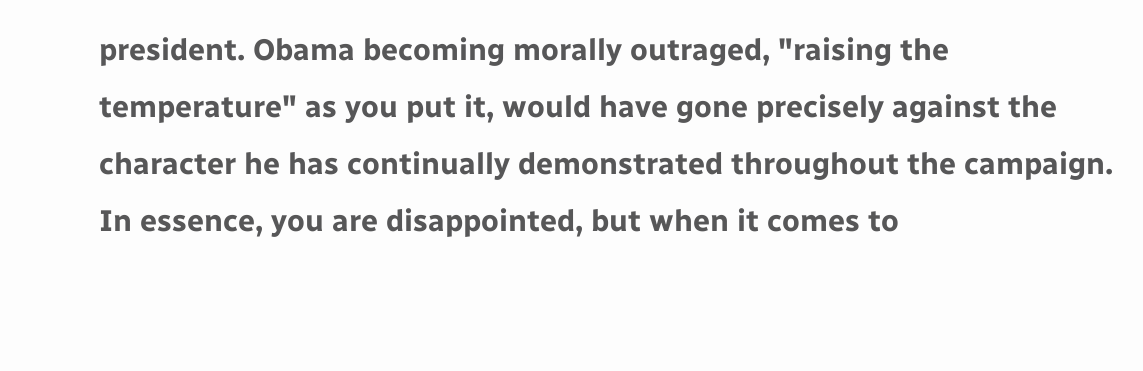president. Obama becoming morally outraged, "raising the temperature" as you put it, would have gone precisely against the character he has continually demonstrated throughout the campaign. In essence, you are disappointed, but when it comes to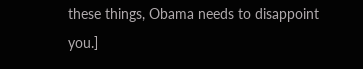these things, Obama needs to disappoint you.]